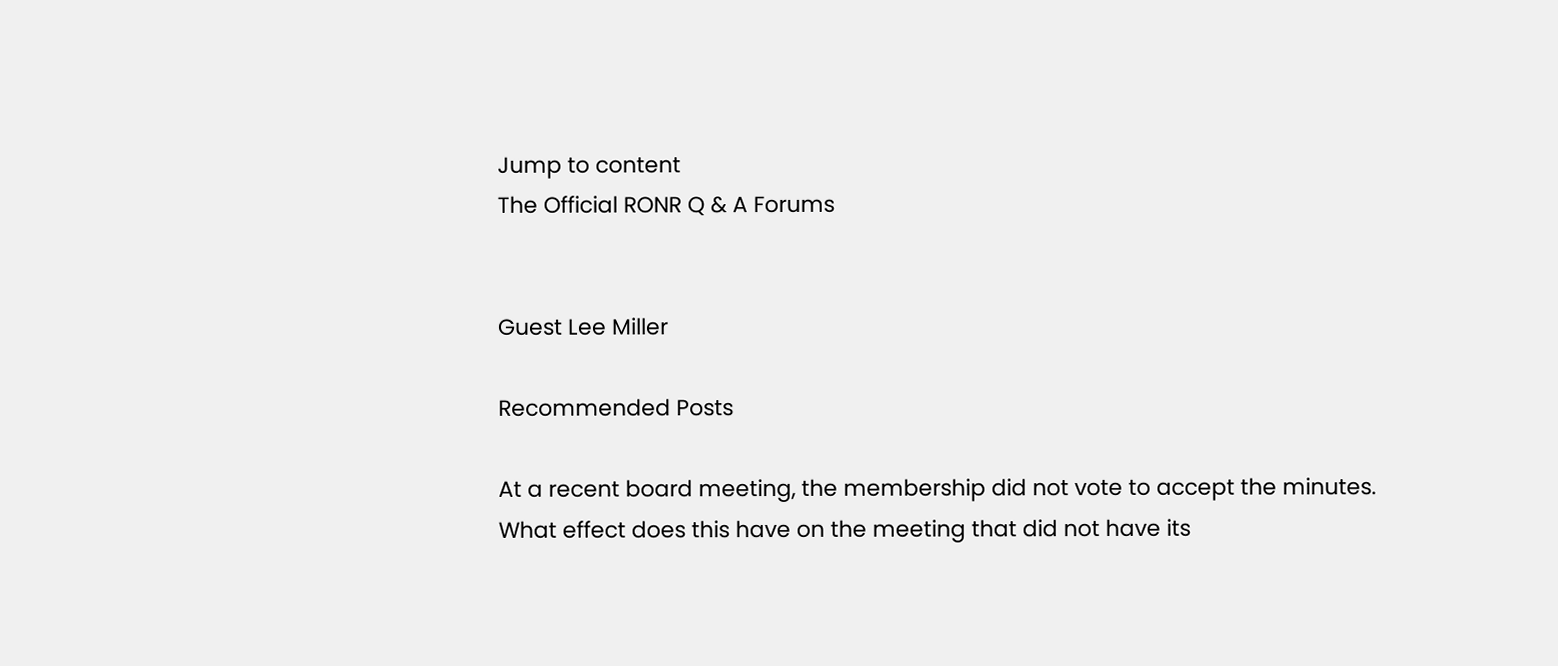Jump to content
The Official RONR Q & A Forums


Guest Lee Miller

Recommended Posts

At a recent board meeting, the membership did not vote to accept the minutes. What effect does this have on the meeting that did not have its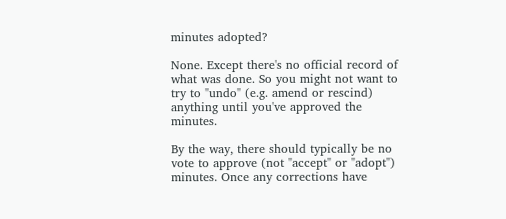minutes adopted?

None. Except there's no official record of what was done. So you might not want to try to "undo" (e.g. amend or rescind) anything until you've approved the minutes.

By the way, there should typically be no vote to approve (not "accept" or "adopt") minutes. Once any corrections have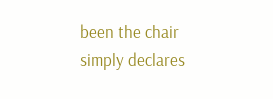been the chair simply declares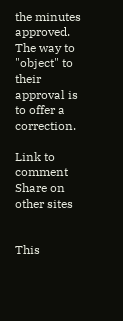the minutes approved. The way to "object" to their approval is to offer a correction.

Link to comment
Share on other sites


This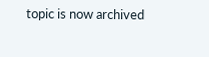topic is now archived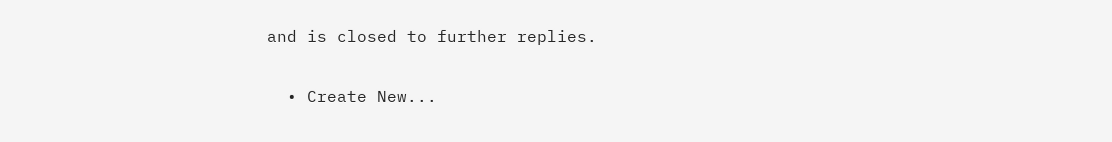and is closed to further replies.

  • Create New...